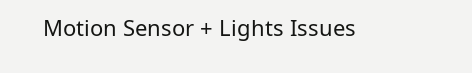Motion Sensor + Lights Issues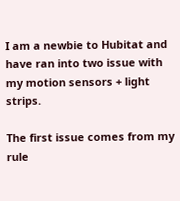I am a newbie to Hubitat and have ran into two issue with my motion sensors + light strips.

The first issue comes from my rule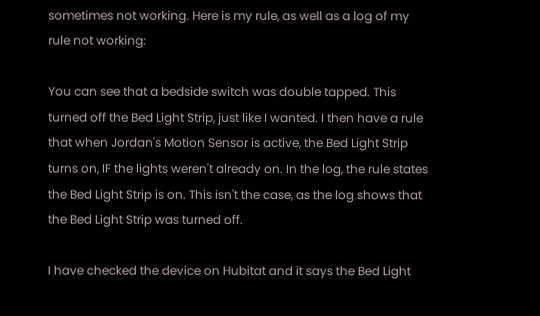sometimes not working. Here is my rule, as well as a log of my rule not working:

You can see that a bedside switch was double tapped. This turned off the Bed Light Strip, just like I wanted. I then have a rule that when Jordan's Motion Sensor is active, the Bed Light Strip turns on, IF the lights weren't already on. In the log, the rule states the Bed Light Strip is on. This isn't the case, as the log shows that the Bed Light Strip was turned off.

I have checked the device on Hubitat and it says the Bed Light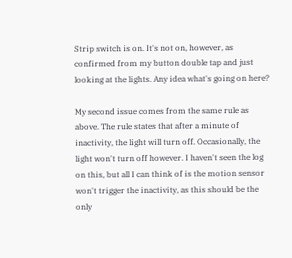Strip switch is on. It's not on, however, as confirmed from my button double tap and just looking at the lights. Any idea what's going on here?

My second issue comes from the same rule as above. The rule states that after a minute of inactivity, the light will turn off. Occasionally, the light won't turn off however. I haven't seen the log on this, but all I can think of is the motion sensor won't trigger the inactivity, as this should be the only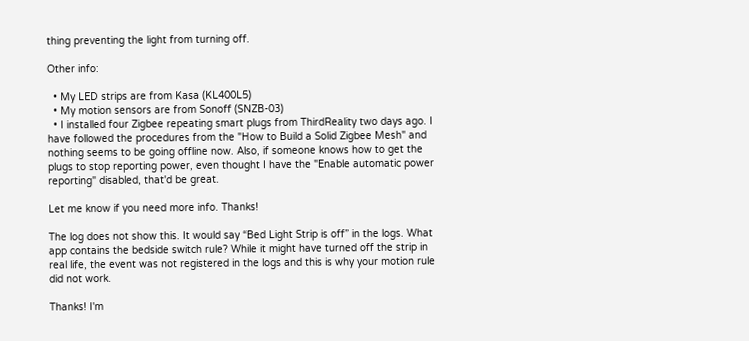thing preventing the light from turning off.

Other info:

  • My LED strips are from Kasa (KL400L5)
  • My motion sensors are from Sonoff (SNZB-03)
  • I installed four Zigbee repeating smart plugs from ThirdReality two days ago. I have followed the procedures from the "How to Build a Solid Zigbee Mesh" and nothing seems to be going offline now. Also, if someone knows how to get the plugs to stop reporting power, even thought I have the "Enable automatic power reporting" disabled, that'd be great.

Let me know if you need more info. Thanks!

The log does not show this. It would say “Bed Light Strip is off” in the logs. What app contains the bedside switch rule? While it might have turned off the strip in real life, the event was not registered in the logs and this is why your motion rule did not work.

Thanks! I'm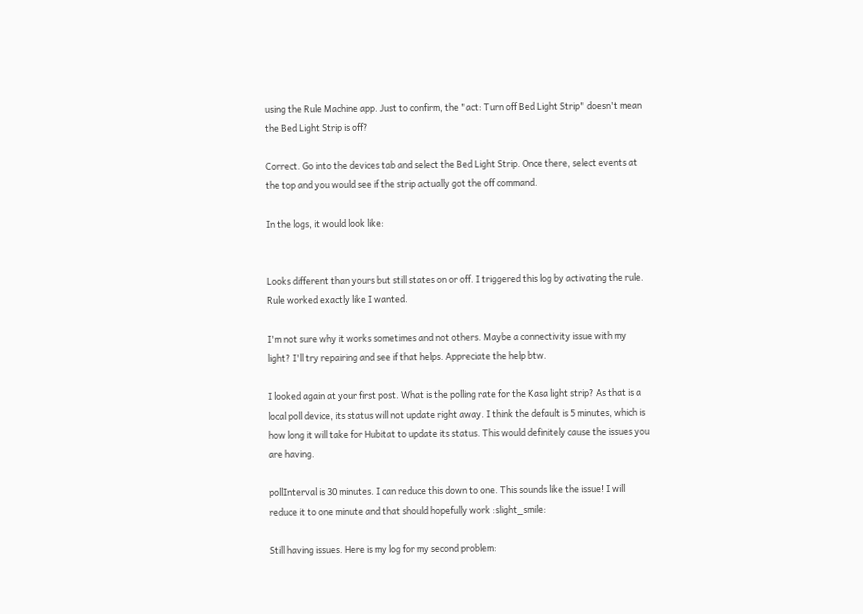using the Rule Machine app. Just to confirm, the "act: Turn off Bed Light Strip" doesn't mean the Bed Light Strip is off?

Correct. Go into the devices tab and select the Bed Light Strip. Once there, select events at the top and you would see if the strip actually got the off command.

In the logs, it would look like:


Looks different than yours but still states on or off. I triggered this log by activating the rule. Rule worked exactly like I wanted.

I'm not sure why it works sometimes and not others. Maybe a connectivity issue with my light? I'll try repairing and see if that helps. Appreciate the help btw.

I looked again at your first post. What is the polling rate for the Kasa light strip? As that is a local poll device, its status will not update right away. I think the default is 5 minutes, which is how long it will take for Hubitat to update its status. This would definitely cause the issues you are having.

pollInterval is 30 minutes. I can reduce this down to one. This sounds like the issue! I will reduce it to one minute and that should hopefully work :slight_smile:

Still having issues. Here is my log for my second problem: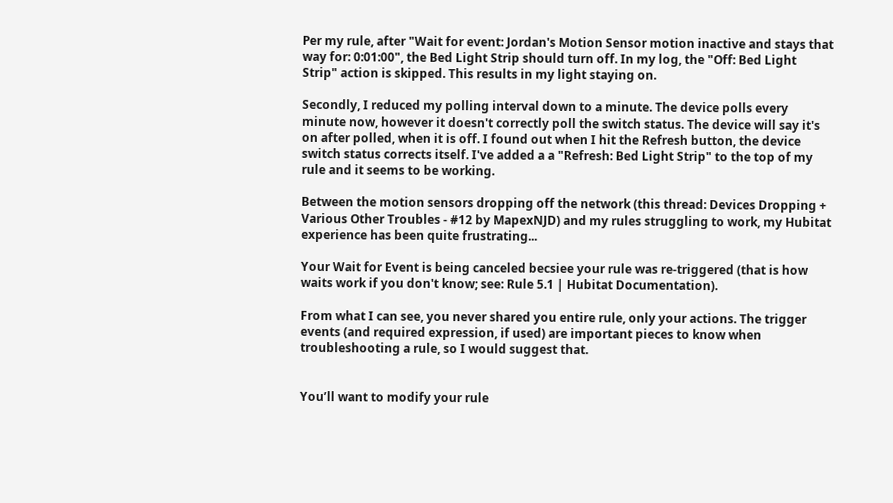Per my rule, after "Wait for event: Jordan's Motion Sensor motion inactive and stays that way for: 0:01:00", the Bed Light Strip should turn off. In my log, the "Off: Bed Light Strip" action is skipped. This results in my light staying on.

Secondly, I reduced my polling interval down to a minute. The device polls every minute now, however it doesn't correctly poll the switch status. The device will say it's on after polled, when it is off. I found out when I hit the Refresh button, the device switch status corrects itself. I've added a a "Refresh: Bed Light Strip" to the top of my rule and it seems to be working.

Between the motion sensors dropping off the network (this thread: Devices Dropping + Various Other Troubles - #12 by MapexNJD) and my rules struggling to work, my Hubitat experience has been quite frustrating...

Your Wait for Event is being canceled becsiee your rule was re-triggered (that is how waits work if you don't know; see: Rule 5.1 | Hubitat Documentation).

From what I can see, you never shared you entire rule, only your actions. The trigger events (and required expression, if used) are important pieces to know when troubleshooting a rule, so I would suggest that.


You’ll want to modify your rule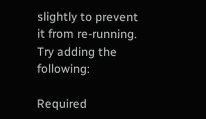slightly to prevent it from re-running. Try adding the following:

Required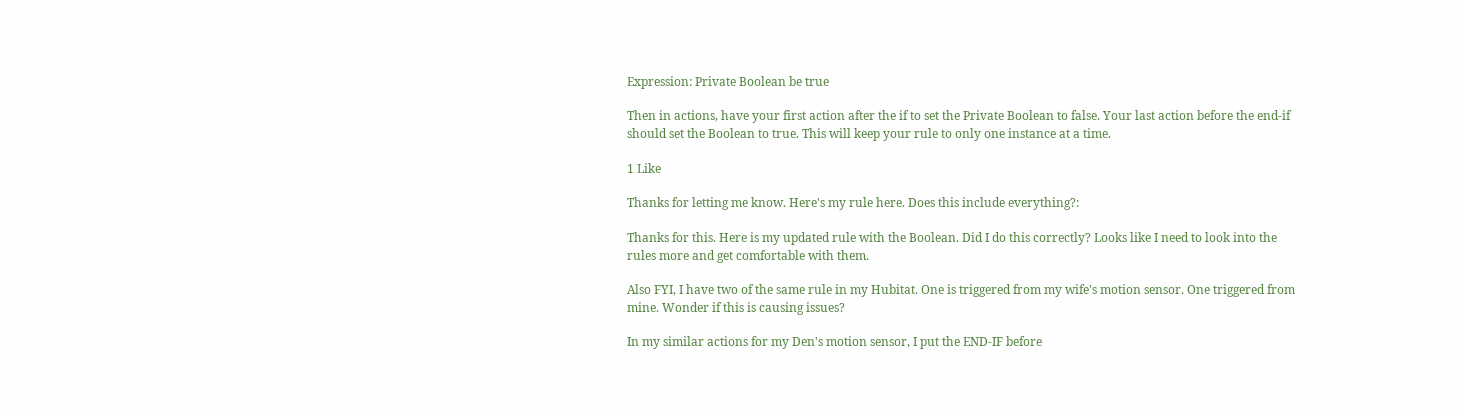Expression: Private Boolean be true

Then in actions, have your first action after the if to set the Private Boolean to false. Your last action before the end-if should set the Boolean to true. This will keep your rule to only one instance at a time.

1 Like

Thanks for letting me know. Here's my rule here. Does this include everything?:

Thanks for this. Here is my updated rule with the Boolean. Did I do this correctly? Looks like I need to look into the rules more and get comfortable with them.

Also FYI, I have two of the same rule in my Hubitat. One is triggered from my wife's motion sensor. One triggered from mine. Wonder if this is causing issues?

In my similar actions for my Den's motion sensor, I put the END-IF before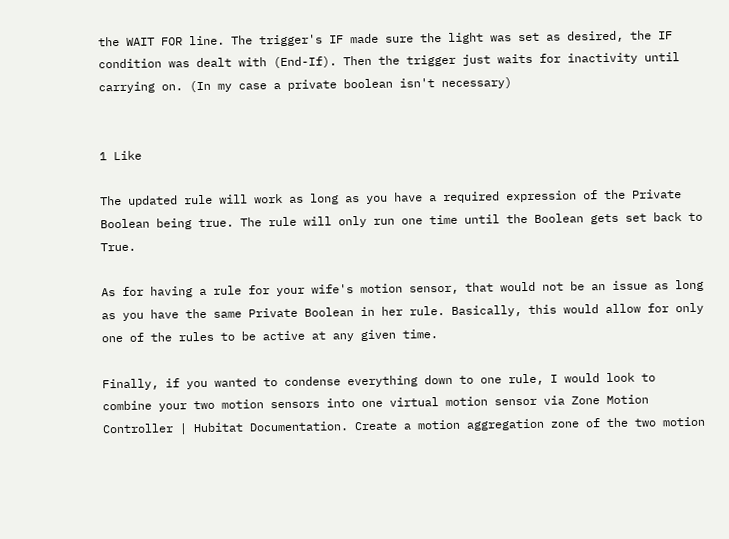the WAIT FOR line. The trigger's IF made sure the light was set as desired, the IF condition was dealt with (End-If). Then the trigger just waits for inactivity until carrying on. (In my case a private boolean isn't necessary)


1 Like

The updated rule will work as long as you have a required expression of the Private Boolean being true. The rule will only run one time until the Boolean gets set back to True.

As for having a rule for your wife's motion sensor, that would not be an issue as long as you have the same Private Boolean in her rule. Basically, this would allow for only one of the rules to be active at any given time.

Finally, if you wanted to condense everything down to one rule, I would look to combine your two motion sensors into one virtual motion sensor via Zone Motion Controller | Hubitat Documentation. Create a motion aggregation zone of the two motion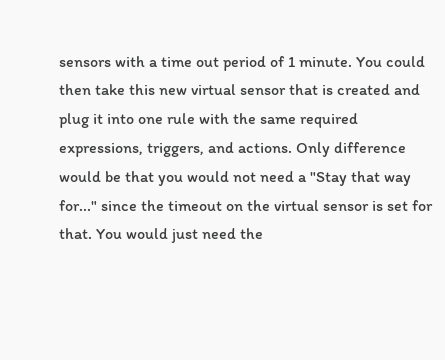sensors with a time out period of 1 minute. You could then take this new virtual sensor that is created and plug it into one rule with the same required expressions, triggers, and actions. Only difference would be that you would not need a "Stay that way for..." since the timeout on the virtual sensor is set for that. You would just need the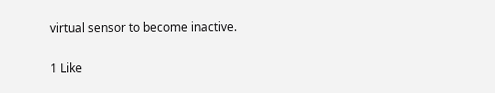virtual sensor to become inactive.

1 Like